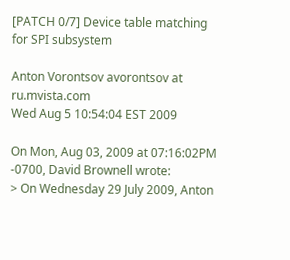[PATCH 0/7] Device table matching for SPI subsystem

Anton Vorontsov avorontsov at ru.mvista.com
Wed Aug 5 10:54:04 EST 2009

On Mon, Aug 03, 2009 at 07:16:02PM -0700, David Brownell wrote:
> On Wednesday 29 July 2009, Anton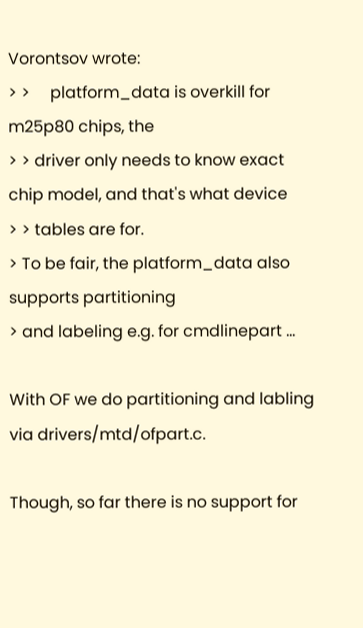Vorontsov wrote:
> >     platform_data is overkill for m25p80 chips, the
> > driver only needs to know exact chip model, and that's what device
> > tables are for.
> To be fair, the platform_data also supports partitioning
> and labeling e.g. for cmdlinepart ...

With OF we do partitioning and labling via drivers/mtd/ofpart.c.

Though, so far there is no support for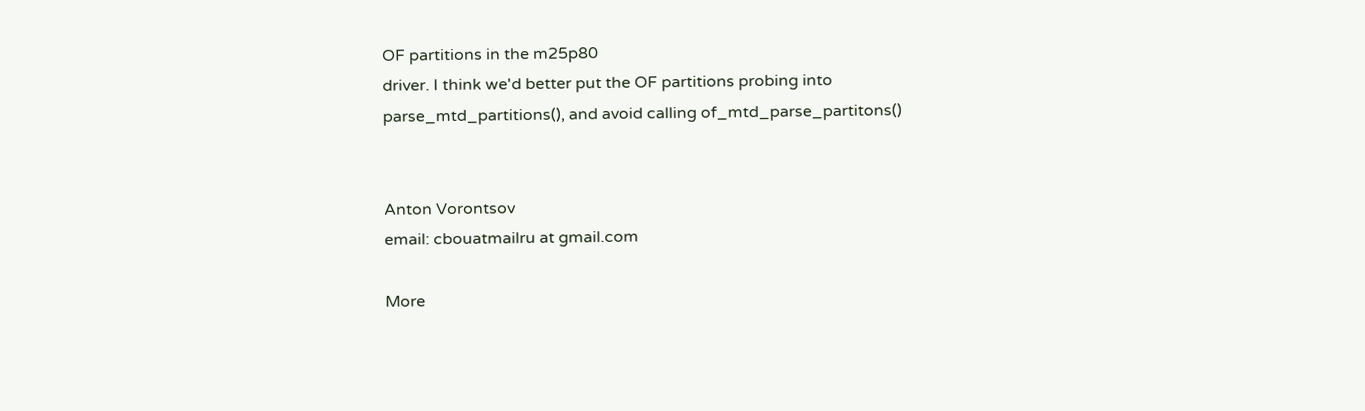OF partitions in the m25p80
driver. I think we'd better put the OF partitions probing into
parse_mtd_partitions(), and avoid calling of_mtd_parse_partitons()


Anton Vorontsov
email: cbouatmailru at gmail.com

More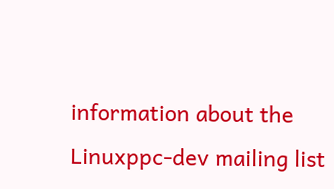information about the Linuxppc-dev mailing list